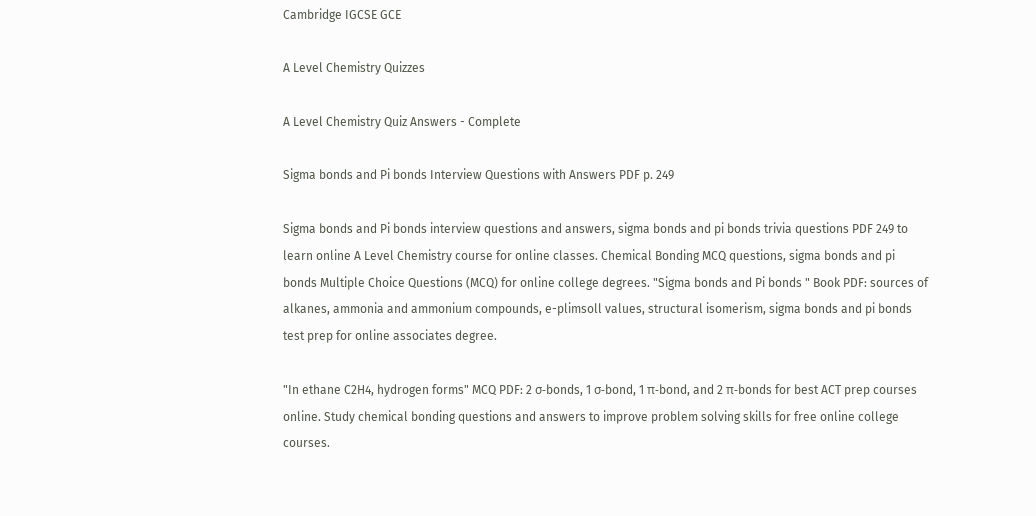Cambridge IGCSE GCE

A Level Chemistry Quizzes

A Level Chemistry Quiz Answers - Complete

Sigma bonds and Pi bonds Interview Questions with Answers PDF p. 249

Sigma bonds and Pi bonds interview questions and answers, sigma bonds and pi bonds trivia questions PDF 249 to learn online A Level Chemistry course for online classes. Chemical Bonding MCQ questions, sigma bonds and pi bonds Multiple Choice Questions (MCQ) for online college degrees. "Sigma bonds and Pi bonds " Book PDF: sources of alkanes, ammonia and ammonium compounds, e-plimsoll values, structural isomerism, sigma bonds and pi bonds test prep for online associates degree.

"In ethane C2H4, hydrogen forms" MCQ PDF: 2 σ-bonds, 1 σ-bond, 1 π-bond, and 2 π-bonds for best ACT prep courses online. Study chemical bonding questions and answers to improve problem solving skills for free online college courses.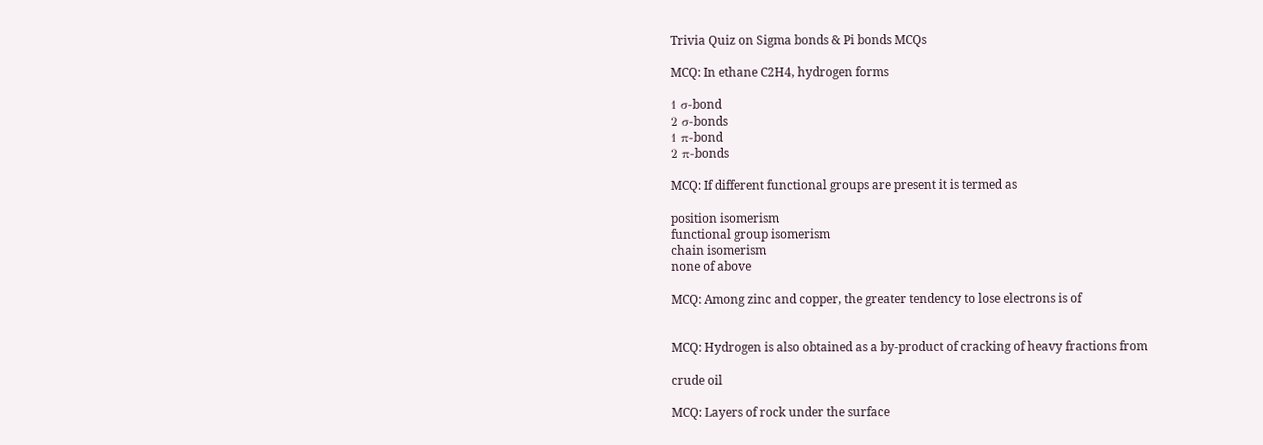Trivia Quiz on Sigma bonds & Pi bonds MCQs

MCQ: In ethane C2H4, hydrogen forms

1 σ-bond
2 σ-bonds
1 π-bond
2 π-bonds

MCQ: If different functional groups are present it is termed as

position isomerism
functional group isomerism
chain isomerism
none of above

MCQ: Among zinc and copper, the greater tendency to lose electrons is of


MCQ: Hydrogen is also obtained as a by-product of cracking of heavy fractions from

crude oil

MCQ: Layers of rock under the surface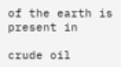of the earth is present in

crude oil